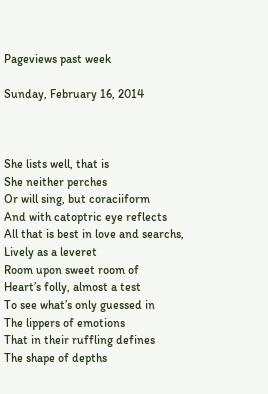Pageviews past week

Sunday, February 16, 2014



She lists well, that is
She neither perches
Or will sing, but coraciiform
And with catoptric eye reflects
All that is best in love and searchs,
Lively as a leveret
Room upon sweet room of
Heart’s folly, almost a test
To see what’s only guessed in
The lippers of emotions
That in their ruffling defines
The shape of depths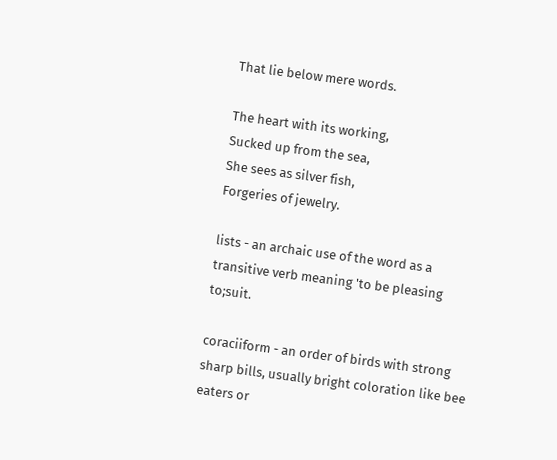That lie below mere words.

The heart with its working,
Sucked up from the sea,
She sees as silver fish,
Forgeries of jewelry.

lists - an archaic use of the word as a transitive verb meaning 'to be pleasing to;suit.

coraciiform - an order of birds with strong sharp bills, usually bright coloration like bee eaters or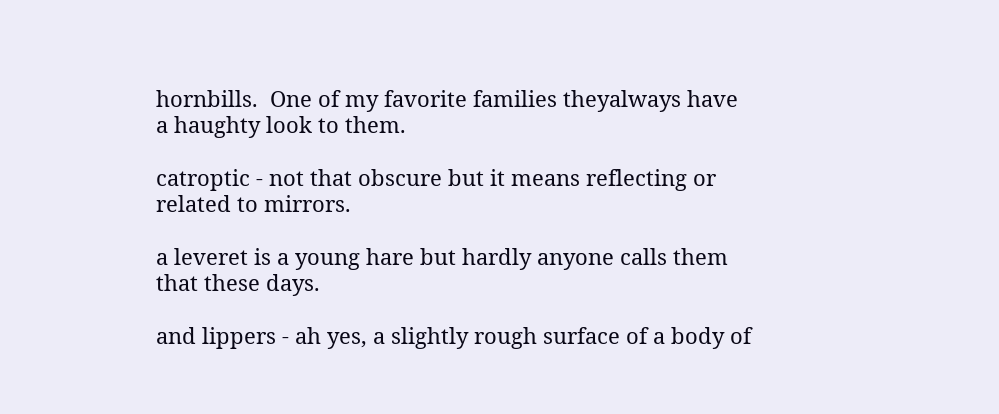hornbills.  One of my favorite families theyalways have a haughty look to them.

catroptic - not that obscure but it means reflecting or related to mirrors.

a leveret is a young hare but hardly anyone calls them that these days.

and lippers - ah yes, a slightly rough surface of a body of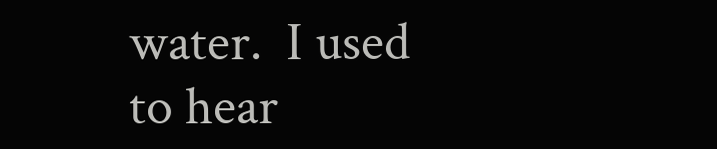water.  I used to hear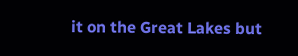it on the Great Lakes but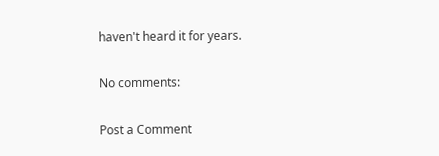haven't heard it for years.

No comments:

Post a Comment